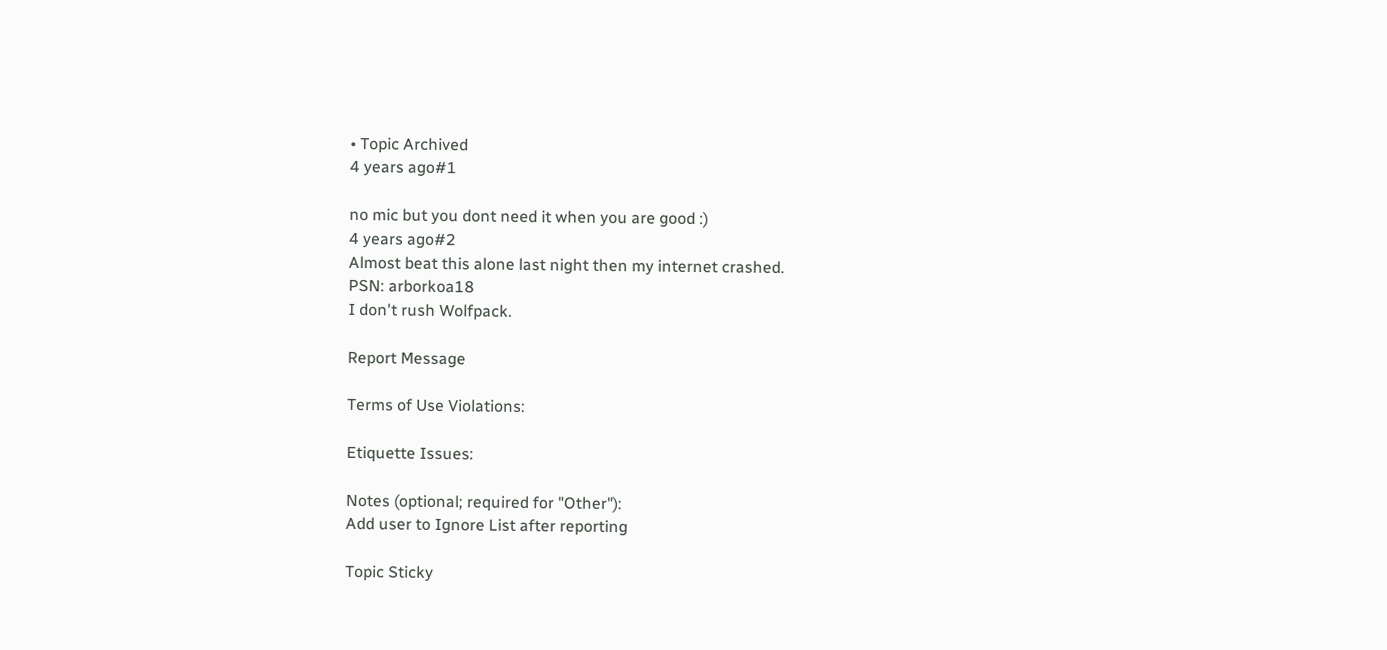• Topic Archived
4 years ago#1

no mic but you dont need it when you are good :)
4 years ago#2
Almost beat this alone last night then my internet crashed.
PSN: arborkoa18
I don't rush Wolfpack.

Report Message

Terms of Use Violations:

Etiquette Issues:

Notes (optional; required for "Other"):
Add user to Ignore List after reporting

Topic Sticky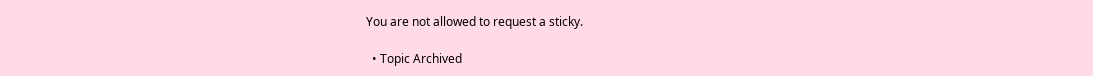You are not allowed to request a sticky.

  • Topic Archived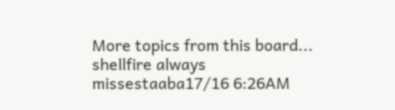More topics from this board...
shellfire always missestaaba17/16 6:26AM